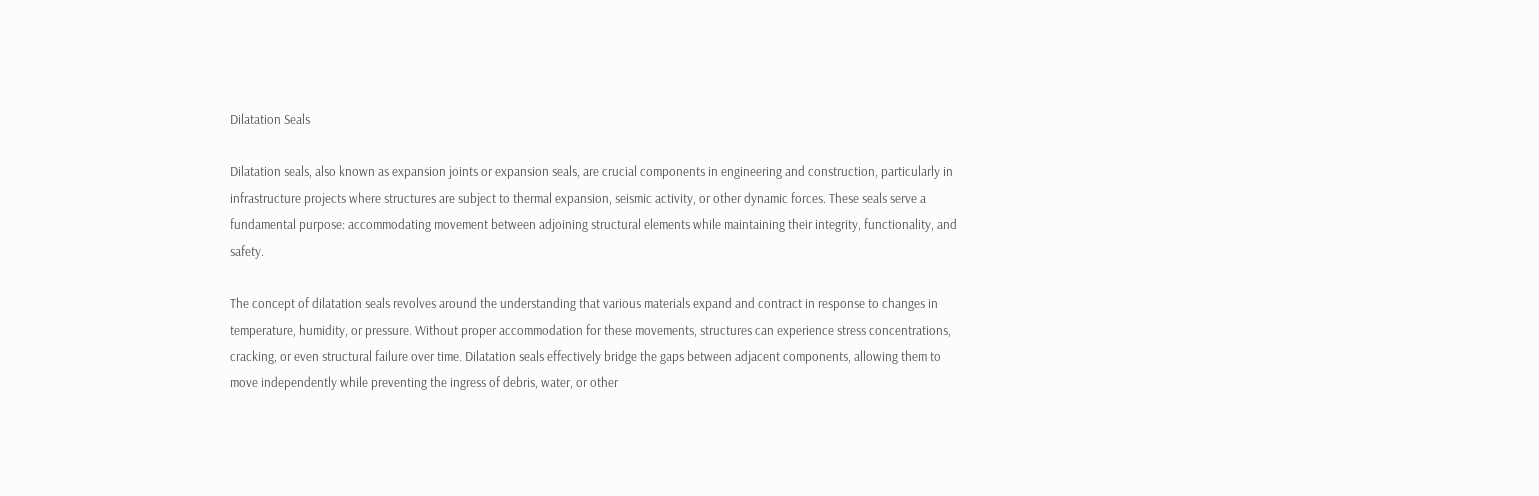Dilatation Seals

Dilatation seals, also known as expansion joints or expansion seals, are crucial components in engineering and construction, particularly in infrastructure projects where structures are subject to thermal expansion, seismic activity, or other dynamic forces. These seals serve a fundamental purpose: accommodating movement between adjoining structural elements while maintaining their integrity, functionality, and safety.

The concept of dilatation seals revolves around the understanding that various materials expand and contract in response to changes in temperature, humidity, or pressure. Without proper accommodation for these movements, structures can experience stress concentrations, cracking, or even structural failure over time. Dilatation seals effectively bridge the gaps between adjacent components, allowing them to move independently while preventing the ingress of debris, water, or other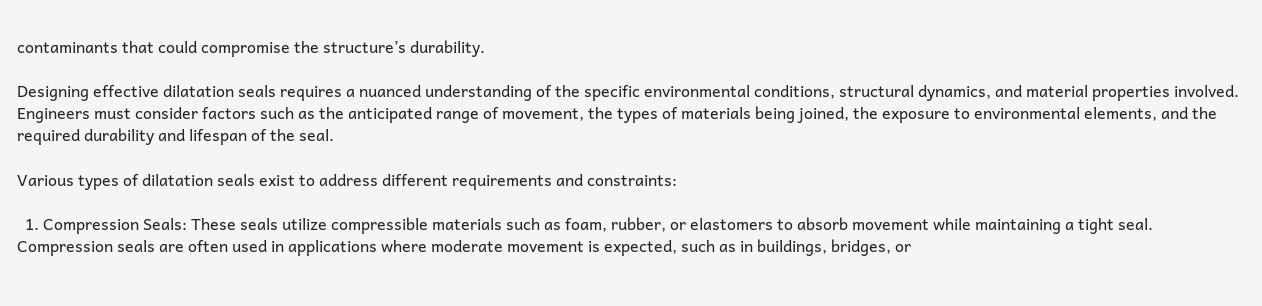contaminants that could compromise the structure’s durability.

Designing effective dilatation seals requires a nuanced understanding of the specific environmental conditions, structural dynamics, and material properties involved. Engineers must consider factors such as the anticipated range of movement, the types of materials being joined, the exposure to environmental elements, and the required durability and lifespan of the seal.

Various types of dilatation seals exist to address different requirements and constraints:

  1. Compression Seals: These seals utilize compressible materials such as foam, rubber, or elastomers to absorb movement while maintaining a tight seal. Compression seals are often used in applications where moderate movement is expected, such as in buildings, bridges, or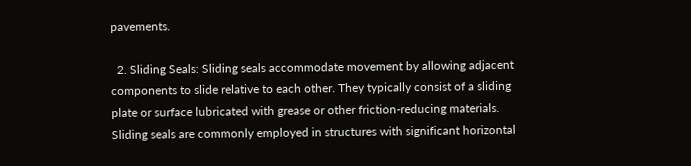pavements.

  2. Sliding Seals: Sliding seals accommodate movement by allowing adjacent components to slide relative to each other. They typically consist of a sliding plate or surface lubricated with grease or other friction-reducing materials. Sliding seals are commonly employed in structures with significant horizontal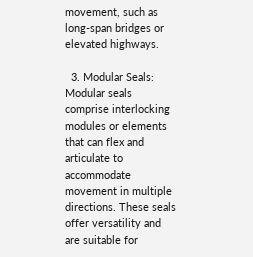movement, such as long-span bridges or elevated highways.

  3. Modular Seals: Modular seals comprise interlocking modules or elements that can flex and articulate to accommodate movement in multiple directions. These seals offer versatility and are suitable for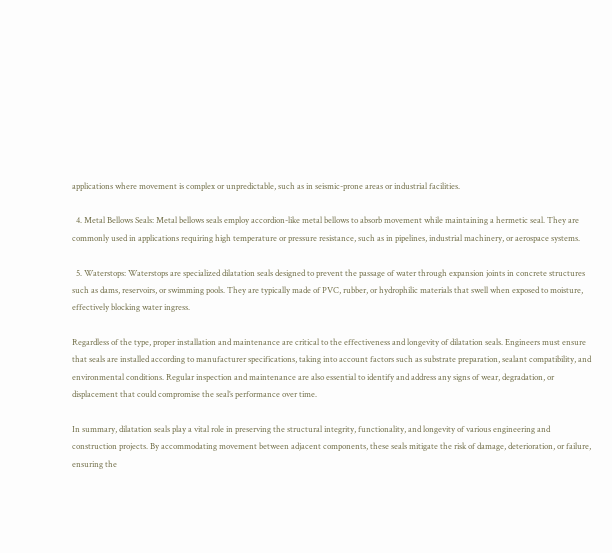applications where movement is complex or unpredictable, such as in seismic-prone areas or industrial facilities.

  4. Metal Bellows Seals: Metal bellows seals employ accordion-like metal bellows to absorb movement while maintaining a hermetic seal. They are commonly used in applications requiring high temperature or pressure resistance, such as in pipelines, industrial machinery, or aerospace systems.

  5. Waterstops: Waterstops are specialized dilatation seals designed to prevent the passage of water through expansion joints in concrete structures such as dams, reservoirs, or swimming pools. They are typically made of PVC, rubber, or hydrophilic materials that swell when exposed to moisture, effectively blocking water ingress.

Regardless of the type, proper installation and maintenance are critical to the effectiveness and longevity of dilatation seals. Engineers must ensure that seals are installed according to manufacturer specifications, taking into account factors such as substrate preparation, sealant compatibility, and environmental conditions. Regular inspection and maintenance are also essential to identify and address any signs of wear, degradation, or displacement that could compromise the seal’s performance over time.

In summary, dilatation seals play a vital role in preserving the structural integrity, functionality, and longevity of various engineering and construction projects. By accommodating movement between adjacent components, these seals mitigate the risk of damage, deterioration, or failure, ensuring the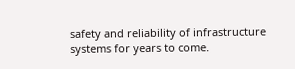safety and reliability of infrastructure systems for years to come.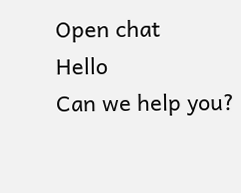Open chat
Hello
Can we help you?